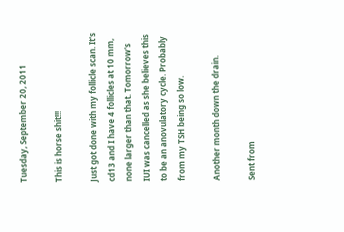Tuesday, September 20, 2011

This is horse shit!!!

Just got done with my follicle scan. It's cd13 and I have 4 follicles at 10 mm, none larger than that. Tomorrow's IUI was cancelled as she believes this to be an anovulatory cycle. Probably from my TSH being so low.

Another month down the drain.

Sent from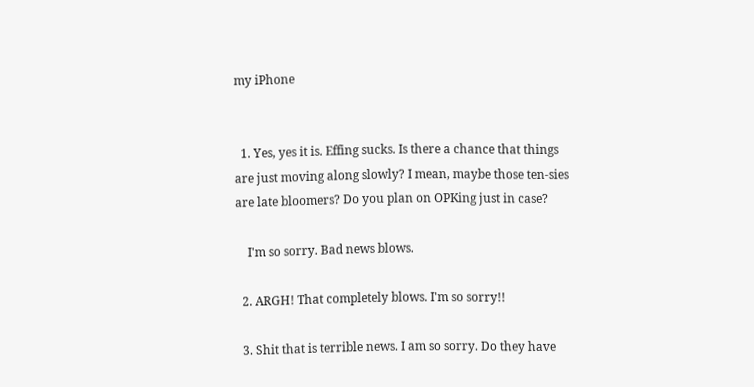my iPhone


  1. Yes, yes it is. Effing sucks. Is there a chance that things are just moving along slowly? I mean, maybe those ten-sies are late bloomers? Do you plan on OPKing just in case?

    I'm so sorry. Bad news blows.

  2. ARGH! That completely blows. I'm so sorry!!

  3. Shit that is terrible news. I am so sorry. Do they have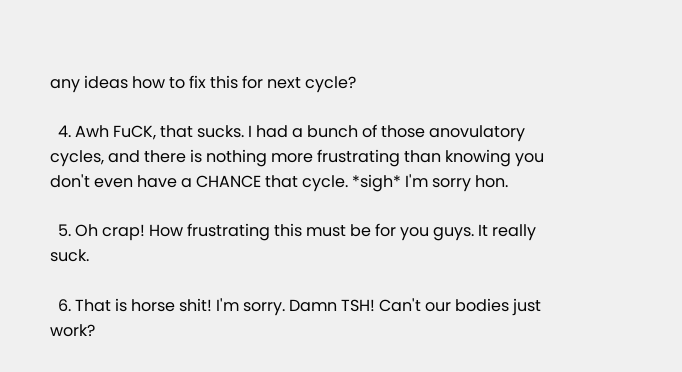any ideas how to fix this for next cycle?

  4. Awh FuCK, that sucks. I had a bunch of those anovulatory cycles, and there is nothing more frustrating than knowing you don't even have a CHANCE that cycle. *sigh* I'm sorry hon.

  5. Oh crap! How frustrating this must be for you guys. It really suck.

  6. That is horse shit! I'm sorry. Damn TSH! Can't our bodies just work?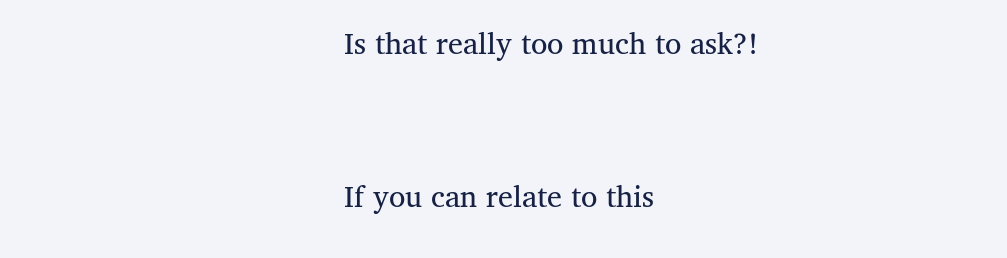Is that really too much to ask?!


If you can relate to this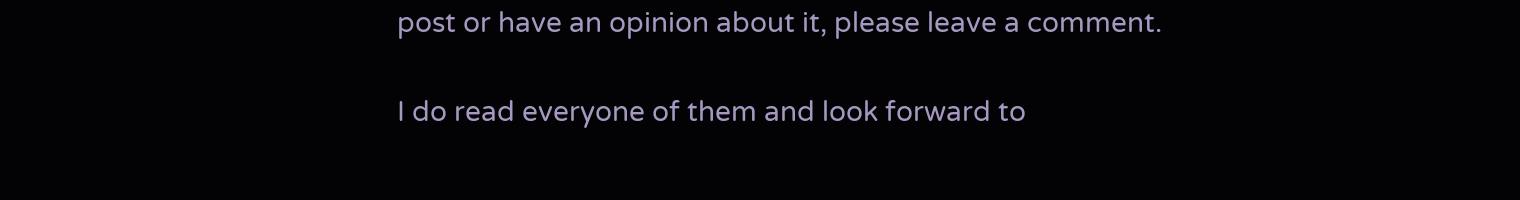post or have an opinion about it, please leave a comment.

I do read everyone of them and look forward to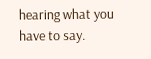hearing what you have to say.